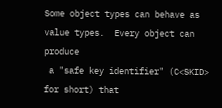Some object types can behave as value types.  Every object can produce
 a "safe key identifier" (C<SKID> for short) that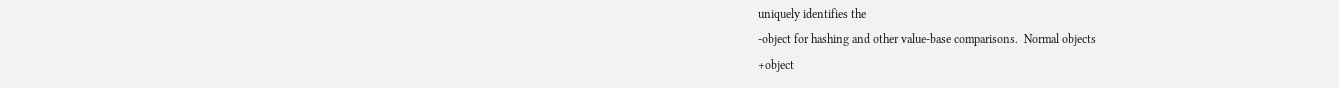uniquely identifies the
-object for hashing and other value-base comparisons.  Normal objects
+object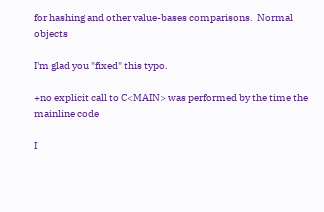for hashing and other value-bases comparisons.  Normal objects

I'm glad you "fixed" this typo.

+no explicit call to C<MAIN> was performed by the time the mainline code

I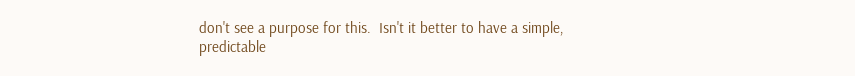don't see a purpose for this.  Isn't it better to have a simple,
predictable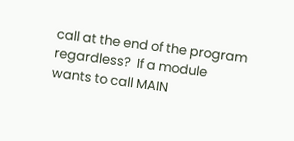call at the end of the program regardless?  If a module
wants to call MAIN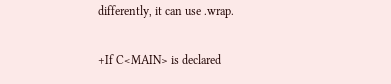differently, it can use .wrap.

+If C<MAIN> is declared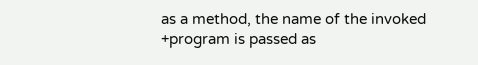as a method, the name of the invoked
+program is passed as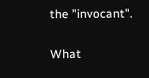the "invocant".

What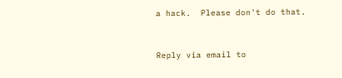a hack.  Please don't do that.


Reply via email to